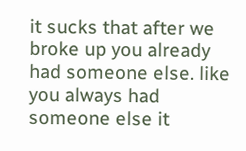it sucks that after we broke up you already had someone else. like you always had someone else it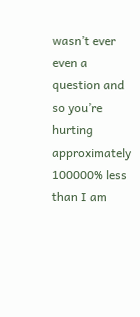wasn’t ever even a question and so you’re hurting approximately 100000% less than I am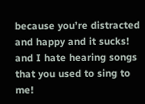because you’re distracted and happy and it sucks! and I hate hearing songs that you used to sing to me!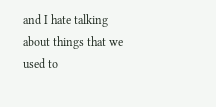and I hate talking about things that we used to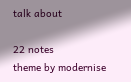talk about

22 notes
theme by modernise